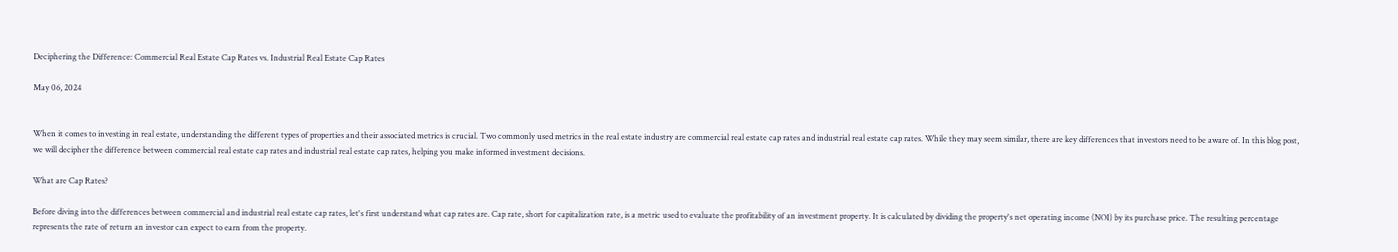Deciphering the Difference: Commercial Real Estate Cap Rates vs. Industrial Real Estate Cap Rates

May 06, 2024


When it comes to investing in real estate, understanding the different types of properties and their associated metrics is crucial. Two commonly used metrics in the real estate industry are commercial real estate cap rates and industrial real estate cap rates. While they may seem similar, there are key differences that investors need to be aware of. In this blog post, we will decipher the difference between commercial real estate cap rates and industrial real estate cap rates, helping you make informed investment decisions.

What are Cap Rates?

Before diving into the differences between commercial and industrial real estate cap rates, let's first understand what cap rates are. Cap rate, short for capitalization rate, is a metric used to evaluate the profitability of an investment property. It is calculated by dividing the property's net operating income (NOI) by its purchase price. The resulting percentage represents the rate of return an investor can expect to earn from the property.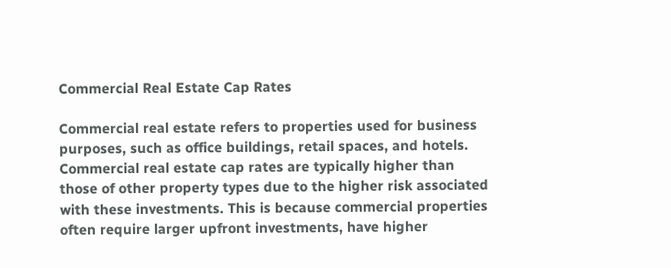Commercial Real Estate Cap Rates

Commercial real estate refers to properties used for business purposes, such as office buildings, retail spaces, and hotels. Commercial real estate cap rates are typically higher than those of other property types due to the higher risk associated with these investments. This is because commercial properties often require larger upfront investments, have higher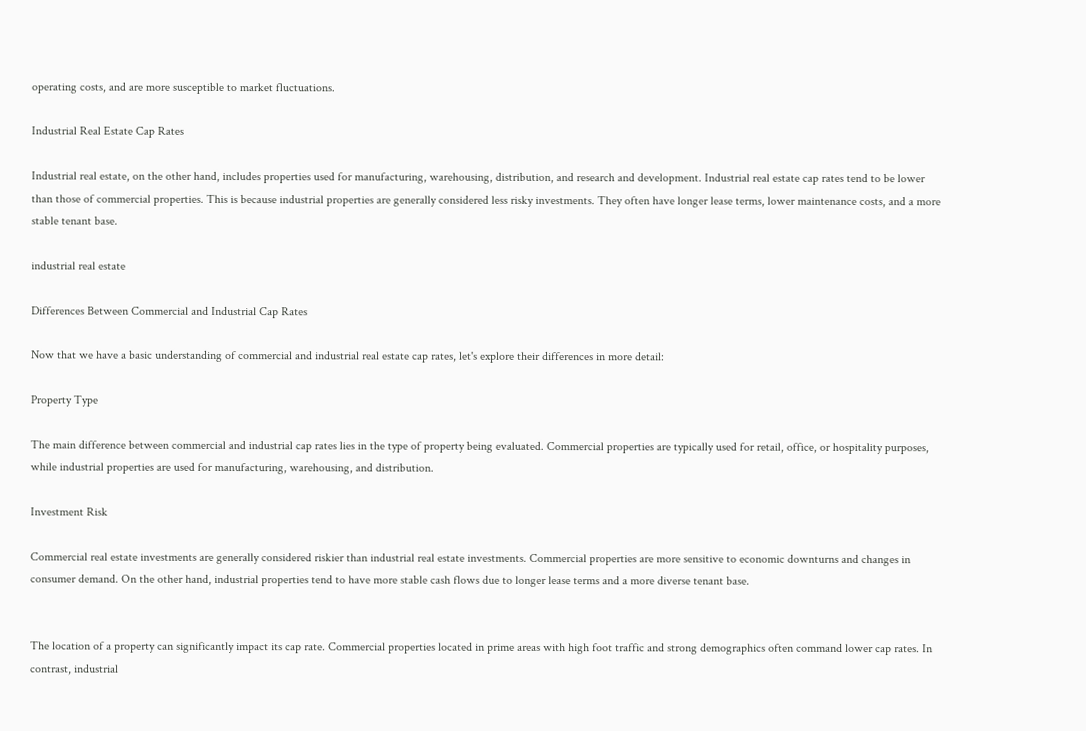operating costs, and are more susceptible to market fluctuations.

Industrial Real Estate Cap Rates

Industrial real estate, on the other hand, includes properties used for manufacturing, warehousing, distribution, and research and development. Industrial real estate cap rates tend to be lower than those of commercial properties. This is because industrial properties are generally considered less risky investments. They often have longer lease terms, lower maintenance costs, and a more stable tenant base.

industrial real estate

Differences Between Commercial and Industrial Cap Rates

Now that we have a basic understanding of commercial and industrial real estate cap rates, let's explore their differences in more detail:

Property Type

The main difference between commercial and industrial cap rates lies in the type of property being evaluated. Commercial properties are typically used for retail, office, or hospitality purposes, while industrial properties are used for manufacturing, warehousing, and distribution.

Investment Risk

Commercial real estate investments are generally considered riskier than industrial real estate investments. Commercial properties are more sensitive to economic downturns and changes in consumer demand. On the other hand, industrial properties tend to have more stable cash flows due to longer lease terms and a more diverse tenant base.


The location of a property can significantly impact its cap rate. Commercial properties located in prime areas with high foot traffic and strong demographics often command lower cap rates. In contrast, industrial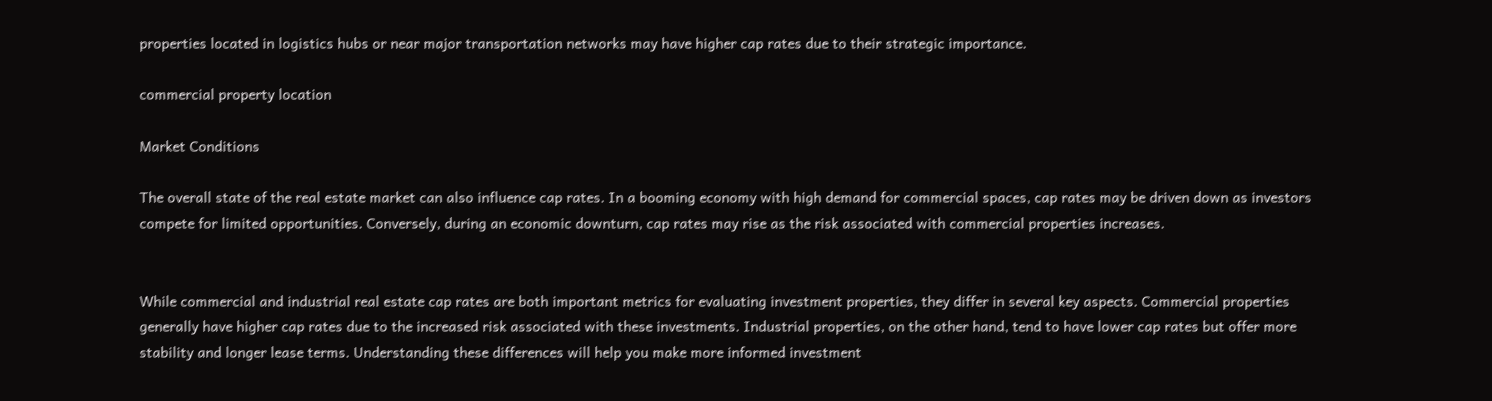properties located in logistics hubs or near major transportation networks may have higher cap rates due to their strategic importance.

commercial property location

Market Conditions

The overall state of the real estate market can also influence cap rates. In a booming economy with high demand for commercial spaces, cap rates may be driven down as investors compete for limited opportunities. Conversely, during an economic downturn, cap rates may rise as the risk associated with commercial properties increases.


While commercial and industrial real estate cap rates are both important metrics for evaluating investment properties, they differ in several key aspects. Commercial properties generally have higher cap rates due to the increased risk associated with these investments. Industrial properties, on the other hand, tend to have lower cap rates but offer more stability and longer lease terms. Understanding these differences will help you make more informed investment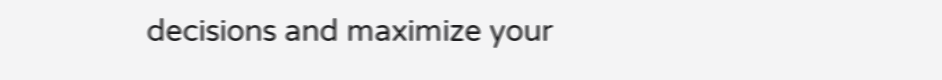decisions and maximize your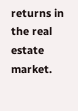returns in the real estate market.